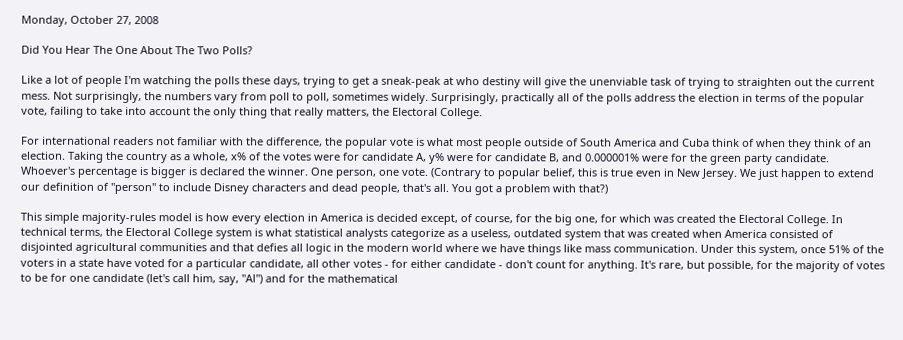Monday, October 27, 2008

Did You Hear The One About The Two Polls?

Like a lot of people I'm watching the polls these days, trying to get a sneak-peak at who destiny will give the unenviable task of trying to straighten out the current mess. Not surprisingly, the numbers vary from poll to poll, sometimes widely. Surprisingly, practically all of the polls address the election in terms of the popular vote, failing to take into account the only thing that really matters, the Electoral College.

For international readers not familiar with the difference, the popular vote is what most people outside of South America and Cuba think of when they think of an election. Taking the country as a whole, x% of the votes were for candidate A, y% were for candidate B, and 0.000001% were for the green party candidate. Whoever's percentage is bigger is declared the winner. One person, one vote. (Contrary to popular belief, this is true even in New Jersey. We just happen to extend our definition of "person" to include Disney characters and dead people, that's all. You got a problem with that?)

This simple majority-rules model is how every election in America is decided except, of course, for the big one, for which was created the Electoral College. In technical terms, the Electoral College system is what statistical analysts categorize as a useless, outdated system that was created when America consisted of disjointed agricultural communities and that defies all logic in the modern world where we have things like mass communication. Under this system, once 51% of the voters in a state have voted for a particular candidate, all other votes - for either candidate - don't count for anything. It's rare, but possible, for the majority of votes to be for one candidate (let's call him, say, "Al") and for the mathematical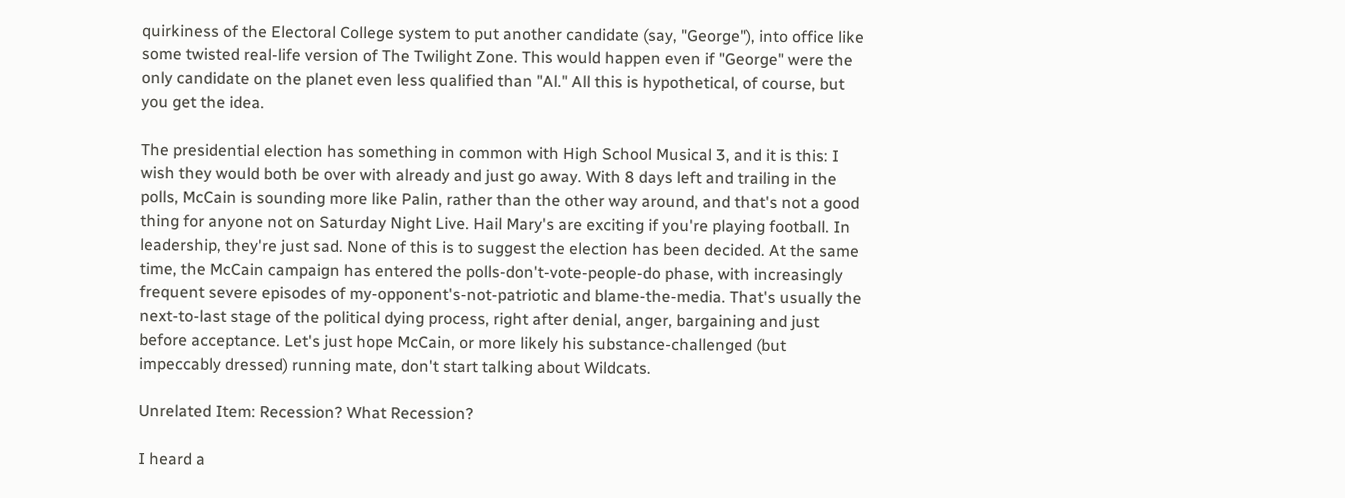quirkiness of the Electoral College system to put another candidate (say, "George"), into office like some twisted real-life version of The Twilight Zone. This would happen even if "George" were the only candidate on the planet even less qualified than "Al." All this is hypothetical, of course, but you get the idea.

The presidential election has something in common with High School Musical 3, and it is this: I wish they would both be over with already and just go away. With 8 days left and trailing in the polls, McCain is sounding more like Palin, rather than the other way around, and that's not a good thing for anyone not on Saturday Night Live. Hail Mary's are exciting if you're playing football. In leadership, they're just sad. None of this is to suggest the election has been decided. At the same time, the McCain campaign has entered the polls-don't-vote-people-do phase, with increasingly frequent severe episodes of my-opponent's-not-patriotic and blame-the-media. That's usually the next-to-last stage of the political dying process, right after denial, anger, bargaining and just before acceptance. Let's just hope McCain, or more likely his substance-challenged (but impeccably dressed) running mate, don't start talking about Wildcats.

Unrelated Item: Recession? What Recession?

I heard a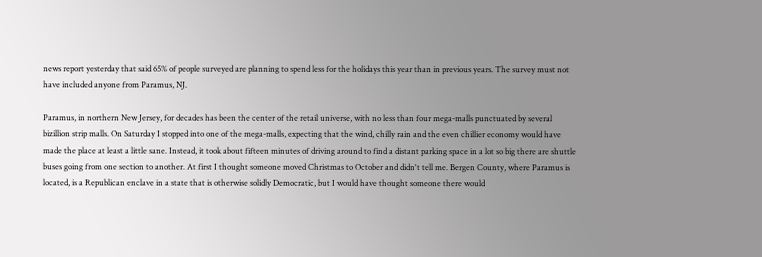news report yesterday that said 65% of people surveyed are planning to spend less for the holidays this year than in previous years. The survey must not have included anyone from Paramus, NJ.

Paramus, in northern New Jersey, for decades has been the center of the retail universe, with no less than four mega-malls punctuated by several bizillion strip malls. On Saturday I stopped into one of the mega-malls, expecting that the wind, chilly rain and the even chillier economy would have made the place at least a little sane. Instead, it took about fifteen minutes of driving around to find a distant parking space in a lot so big there are shuttle buses going from one section to another. At first I thought someone moved Christmas to October and didn't tell me. Bergen County, where Paramus is located, is a Republican enclave in a state that is otherwise solidly Democratic, but I would have thought someone there would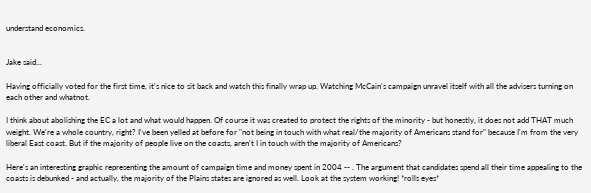understand economics.


Jake said...

Having officially voted for the first time, it's nice to sit back and watch this finally wrap up. Watching McCain's campaign unravel itself with all the advisers turning on each other and whatnot.

I think about abolishing the EC a lot and what would happen. Of course it was created to protect the rights of the minority - but honestly, it does not add THAT much weight. We're a whole country, right? I've been yelled at before for "not being in touch with what real/the majority of Americans stand for" because I'm from the very liberal East coast. But if the majority of people live on the coasts, aren't I in touch with the majority of Americans?

Here's an interesting graphic representing the amount of campaign time and money spent in 2004 -- . The argument that candidates spend all their time appealing to the coasts is debunked - and actually, the majority of the Plains states are ignored as well. Look at the system working! *rolls eyes*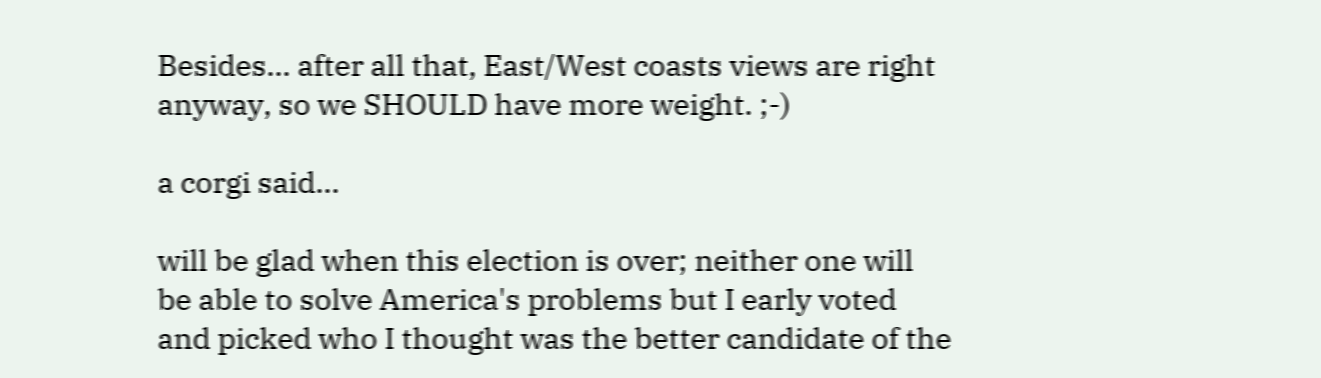Besides... after all that, East/West coasts views are right anyway, so we SHOULD have more weight. ;-)

a corgi said...

will be glad when this election is over; neither one will be able to solve America's problems but I early voted and picked who I thought was the better candidate of the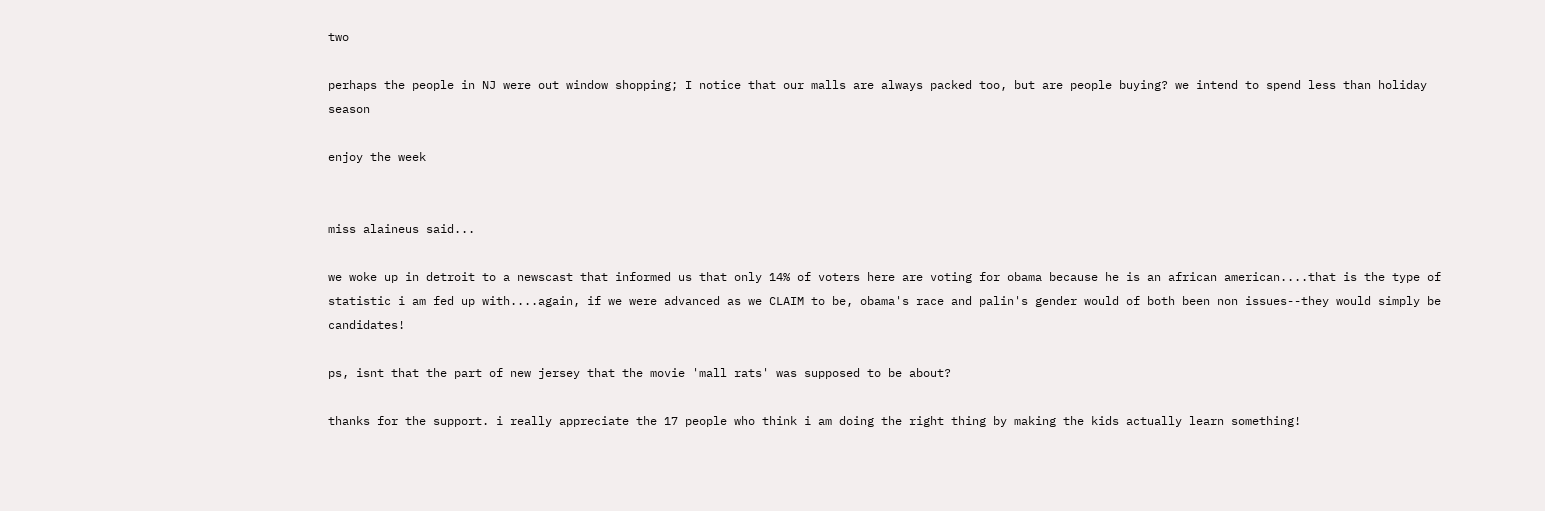two

perhaps the people in NJ were out window shopping; I notice that our malls are always packed too, but are people buying? we intend to spend less than holiday season

enjoy the week


miss alaineus said...

we woke up in detroit to a newscast that informed us that only 14% of voters here are voting for obama because he is an african american....that is the type of statistic i am fed up with....again, if we were advanced as we CLAIM to be, obama's race and palin's gender would of both been non issues--they would simply be candidates!

ps, isnt that the part of new jersey that the movie 'mall rats' was supposed to be about?

thanks for the support. i really appreciate the 17 people who think i am doing the right thing by making the kids actually learn something!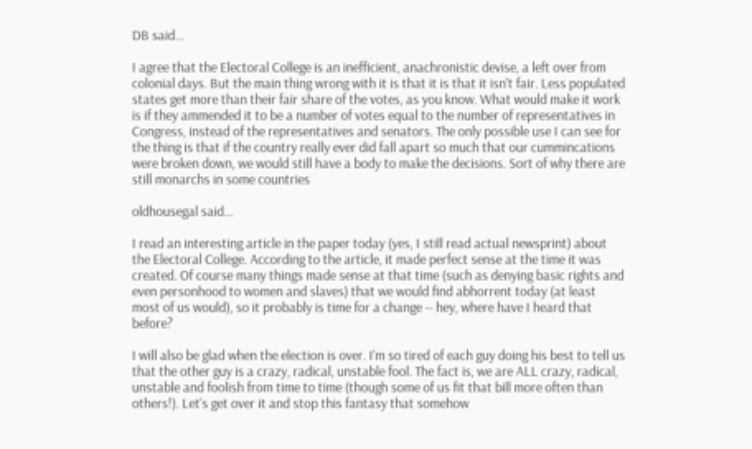DB said...

I agree that the Electoral College is an inefficient, anachronistic devise, a left over from colonial days. But the main thing wrong with it is that it is that it isn't fair. Less populated states get more than their fair share of the votes, as you know. What would make it work is if they ammended it to be a number of votes equal to the number of representatives in Congress, instead of the representatives and senators. The only possible use I can see for the thing is that if the country really ever did fall apart so much that our cummincations were broken down, we would still have a body to make the decisions. Sort of why there are still monarchs in some countries

oldhousegal said...

I read an interesting article in the paper today (yes, I still read actual newsprint) about the Electoral College. According to the article, it made perfect sense at the time it was created. Of course many things made sense at that time (such as denying basic rights and even personhood to women and slaves) that we would find abhorrent today (at least most of us would), so it probably is time for a change -- hey, where have I heard that before?

I will also be glad when the election is over. I'm so tired of each guy doing his best to tell us that the other guy is a crazy, radical, unstable fool. The fact is, we are ALL crazy, radical, unstable and foolish from time to time (though some of us fit that bill more often than others!). Let's get over it and stop this fantasy that somehow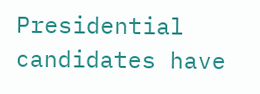Presidential candidates have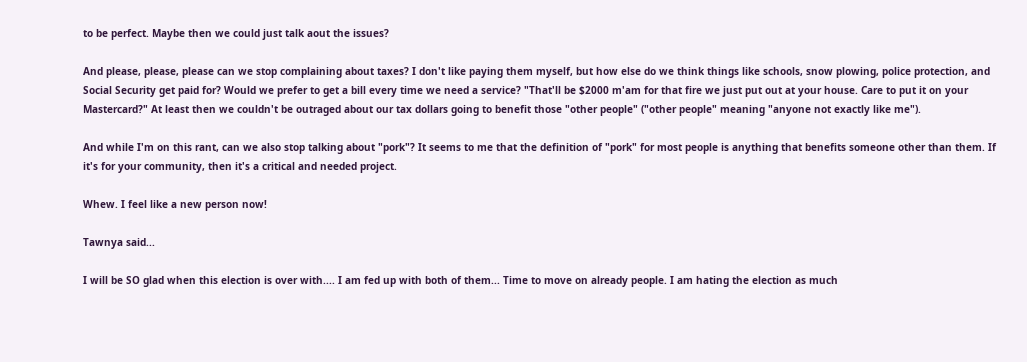to be perfect. Maybe then we could just talk aout the issues?

And please, please, please can we stop complaining about taxes? I don't like paying them myself, but how else do we think things like schools, snow plowing, police protection, and Social Security get paid for? Would we prefer to get a bill every time we need a service? "That'll be $2000 m'am for that fire we just put out at your house. Care to put it on your Mastercard?" At least then we couldn't be outraged about our tax dollars going to benefit those "other people" ("other people" meaning "anyone not exactly like me").

And while I'm on this rant, can we also stop talking about "pork"? It seems to me that the definition of "pork" for most people is anything that benefits someone other than them. If it's for your community, then it's a critical and needed project.

Whew. I feel like a new person now!

Tawnya said...

I will be SO glad when this election is over with.... I am fed up with both of them... Time to move on already people. I am hating the election as much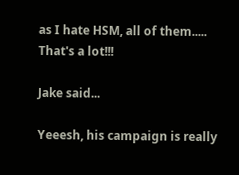as I hate HSM, all of them..... That's a lot!!!

Jake said...

Yeeesh, his campaign is really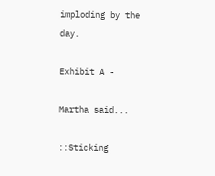imploding by the day.

Exhibit A -

Martha said...

::Sticking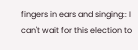fingers in ears and singing:: I can't wait for this election to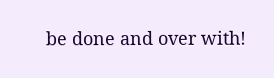be done and over with!